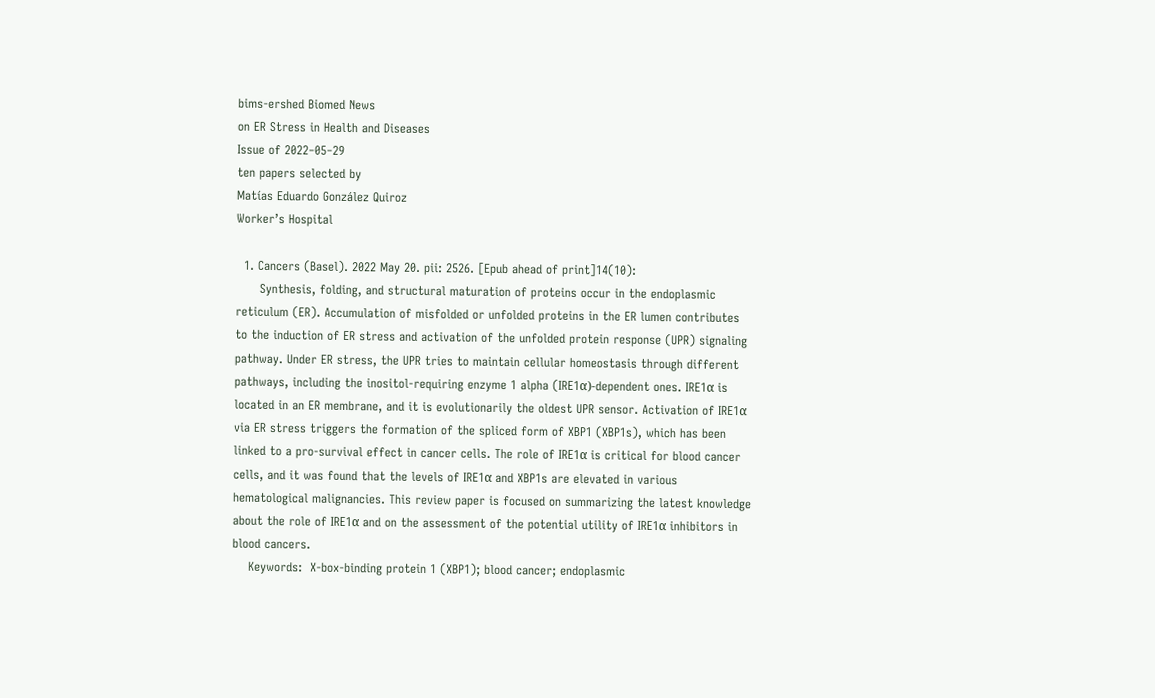bims-ershed Biomed News
on ER Stress in Health and Diseases
Issue of 2022‒05‒29
ten papers selected by
Matías Eduardo González Quiroz
Worker’s Hospital

  1. Cancers (Basel). 2022 May 20. pii: 2526. [Epub ahead of print]14(10):
      Synthesis, folding, and structural maturation of proteins occur in the endoplasmic reticulum (ER). Accumulation of misfolded or unfolded proteins in the ER lumen contributes to the induction of ER stress and activation of the unfolded protein response (UPR) signaling pathway. Under ER stress, the UPR tries to maintain cellular homeostasis through different pathways, including the inositol-requiring enzyme 1 alpha (IRE1α)-dependent ones. IRE1α is located in an ER membrane, and it is evolutionarily the oldest UPR sensor. Activation of IRE1α via ER stress triggers the formation of the spliced form of XBP1 (XBP1s), which has been linked to a pro-survival effect in cancer cells. The role of IRE1α is critical for blood cancer cells, and it was found that the levels of IRE1α and XBP1s are elevated in various hematological malignancies. This review paper is focused on summarizing the latest knowledge about the role of IRE1α and on the assessment of the potential utility of IRE1α inhibitors in blood cancers.
    Keywords:  X-box-binding protein 1 (XBP1); blood cancer; endoplasmic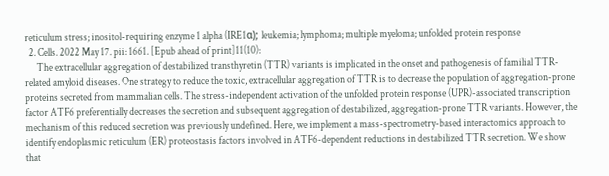reticulum stress; inositol-requiring enzyme 1 alpha (IRE1α); leukemia; lymphoma; multiple myeloma; unfolded protein response
  2. Cells. 2022 May 17. pii: 1661. [Epub ahead of print]11(10):
      The extracellular aggregation of destabilized transthyretin (TTR) variants is implicated in the onset and pathogenesis of familial TTR-related amyloid diseases. One strategy to reduce the toxic, extracellular aggregation of TTR is to decrease the population of aggregation-prone proteins secreted from mammalian cells. The stress-independent activation of the unfolded protein response (UPR)-associated transcription factor ATF6 preferentially decreases the secretion and subsequent aggregation of destabilized, aggregation-prone TTR variants. However, the mechanism of this reduced secretion was previously undefined. Here, we implement a mass-spectrometry-based interactomics approach to identify endoplasmic reticulum (ER) proteostasis factors involved in ATF6-dependent reductions in destabilized TTR secretion. We show that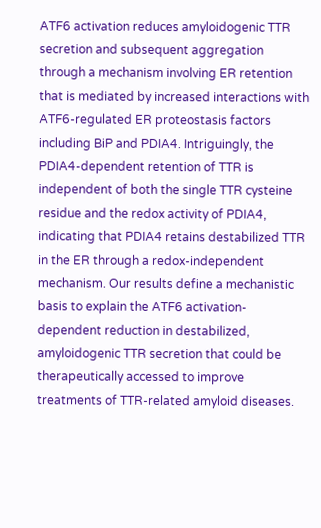ATF6 activation reduces amyloidogenic TTR secretion and subsequent aggregation through a mechanism involving ER retention that is mediated by increased interactions with ATF6-regulated ER proteostasis factors including BiP and PDIA4. Intriguingly, the PDIA4-dependent retention of TTR is independent of both the single TTR cysteine residue and the redox activity of PDIA4, indicating that PDIA4 retains destabilized TTR in the ER through a redox-independent mechanism. Our results define a mechanistic basis to explain the ATF6 activation-dependent reduction in destabilized, amyloidogenic TTR secretion that could be therapeutically accessed to improve treatments of TTR-related amyloid diseases.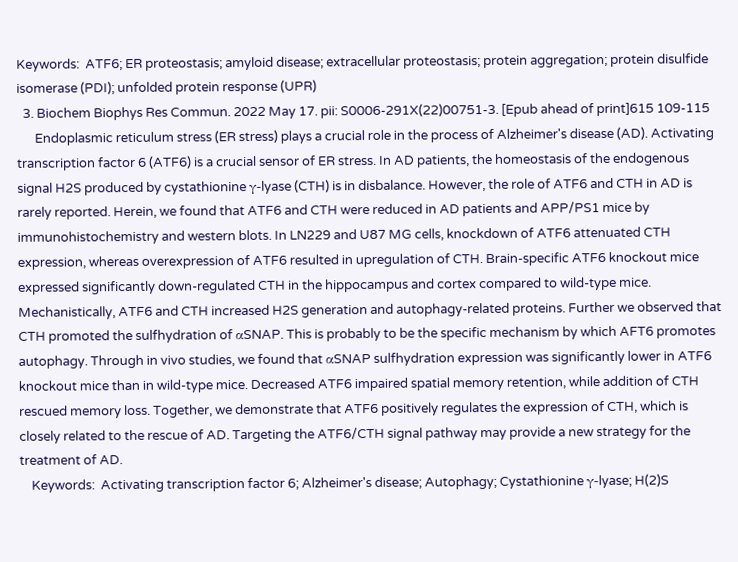Keywords:  ATF6; ER proteostasis; amyloid disease; extracellular proteostasis; protein aggregation; protein disulfide isomerase (PDI); unfolded protein response (UPR)
  3. Biochem Biophys Res Commun. 2022 May 17. pii: S0006-291X(22)00751-3. [Epub ahead of print]615 109-115
      Endoplasmic reticulum stress (ER stress) plays a crucial role in the process of Alzheimer's disease (AD). Activating transcription factor 6 (ATF6) is a crucial sensor of ER stress. In AD patients, the homeostasis of the endogenous signal H2S produced by cystathionine γ-lyase (CTH) is in disbalance. However, the role of ATF6 and CTH in AD is rarely reported. Herein, we found that ATF6 and CTH were reduced in AD patients and APP/PS1 mice by immunohistochemistry and western blots. In LN229 and U87 MG cells, knockdown of ATF6 attenuated CTH expression, whereas overexpression of ATF6 resulted in upregulation of CTH. Brain-specific ATF6 knockout mice expressed significantly down-regulated CTH in the hippocampus and cortex compared to wild-type mice. Mechanistically, ATF6 and CTH increased H2S generation and autophagy-related proteins. Further we observed that CTH promoted the sulfhydration of αSNAP. This is probably to be the specific mechanism by which AFT6 promotes autophagy. Through in vivo studies, we found that αSNAP sulfhydration expression was significantly lower in ATF6 knockout mice than in wild-type mice. Decreased ATF6 impaired spatial memory retention, while addition of CTH rescued memory loss. Together, we demonstrate that ATF6 positively regulates the expression of CTH, which is closely related to the rescue of AD. Targeting the ATF6/CTH signal pathway may provide a new strategy for the treatment of AD.
    Keywords:  Activating transcription factor 6; Alzheimer's disease; Autophagy; Cystathionine γ-lyase; H(2)S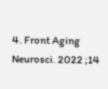4. Front Aging Neurosci. 2022 ;14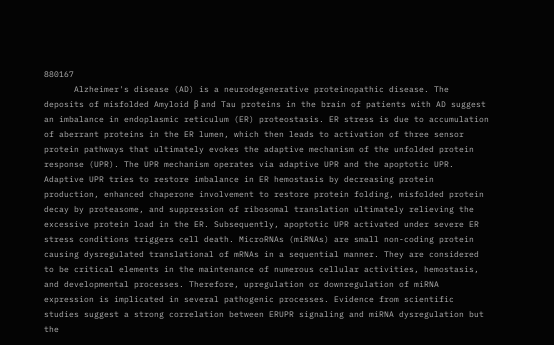880167
      Alzheimer's disease (AD) is a neurodegenerative proteinopathic disease. The deposits of misfolded Amyloid β and Tau proteins in the brain of patients with AD suggest an imbalance in endoplasmic reticulum (ER) proteostasis. ER stress is due to accumulation of aberrant proteins in the ER lumen, which then leads to activation of three sensor protein pathways that ultimately evokes the adaptive mechanism of the unfolded protein response (UPR). The UPR mechanism operates via adaptive UPR and the apoptotic UPR. Adaptive UPR tries to restore imbalance in ER hemostasis by decreasing protein production, enhanced chaperone involvement to restore protein folding, misfolded protein decay by proteasome, and suppression of ribosomal translation ultimately relieving the excessive protein load in the ER. Subsequently, apoptotic UPR activated under severe ER stress conditions triggers cell death. MicroRNAs (miRNAs) are small non-coding protein causing dysregulated translational of mRNAs in a sequential manner. They are considered to be critical elements in the maintenance of numerous cellular activities, hemostasis, and developmental processes. Therefore, upregulation or downregulation of miRNA expression is implicated in several pathogenic processes. Evidence from scientific studies suggest a strong correlation between ERUPR signaling and miRNA dysregulation but the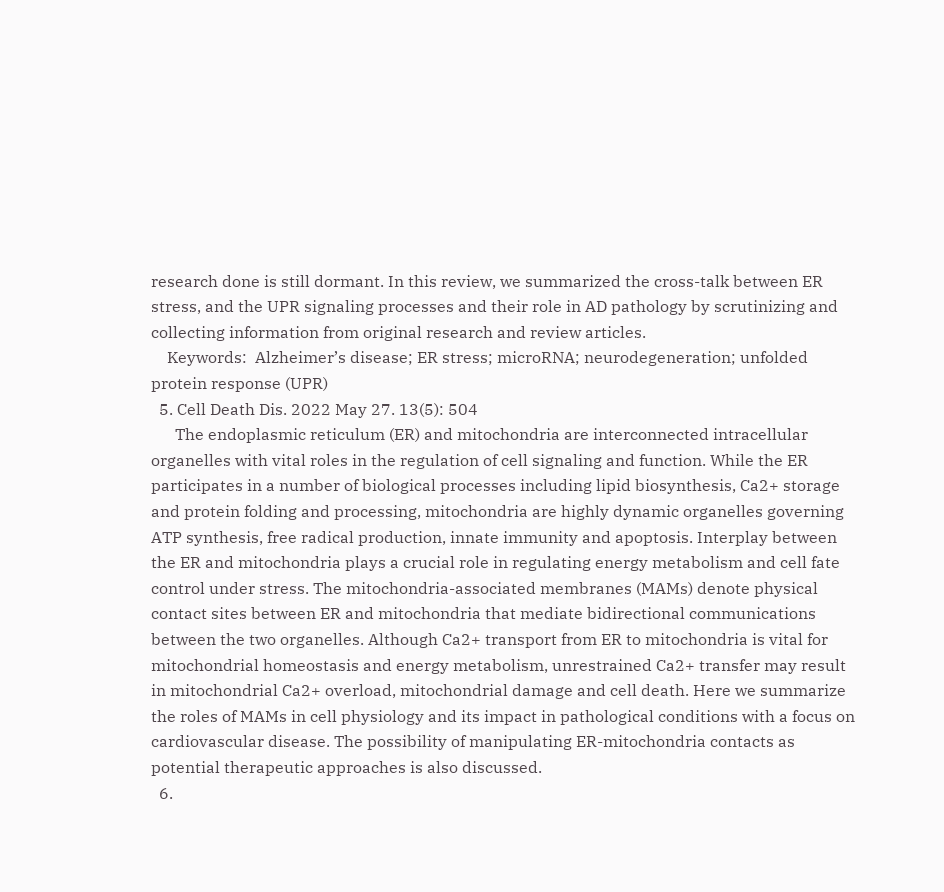research done is still dormant. In this review, we summarized the cross-talk between ER stress, and the UPR signaling processes and their role in AD pathology by scrutinizing and collecting information from original research and review articles.
    Keywords:  Alzheimer’s disease; ER stress; microRNA; neurodegeneration; unfolded protein response (UPR)
  5. Cell Death Dis. 2022 May 27. 13(5): 504
      The endoplasmic reticulum (ER) and mitochondria are interconnected intracellular organelles with vital roles in the regulation of cell signaling and function. While the ER participates in a number of biological processes including lipid biosynthesis, Ca2+ storage and protein folding and processing, mitochondria are highly dynamic organelles governing ATP synthesis, free radical production, innate immunity and apoptosis. Interplay between the ER and mitochondria plays a crucial role in regulating energy metabolism and cell fate control under stress. The mitochondria-associated membranes (MAMs) denote physical contact sites between ER and mitochondria that mediate bidirectional communications between the two organelles. Although Ca2+ transport from ER to mitochondria is vital for mitochondrial homeostasis and energy metabolism, unrestrained Ca2+ transfer may result in mitochondrial Ca2+ overload, mitochondrial damage and cell death. Here we summarize the roles of MAMs in cell physiology and its impact in pathological conditions with a focus on cardiovascular disease. The possibility of manipulating ER-mitochondria contacts as potential therapeutic approaches is also discussed.
  6.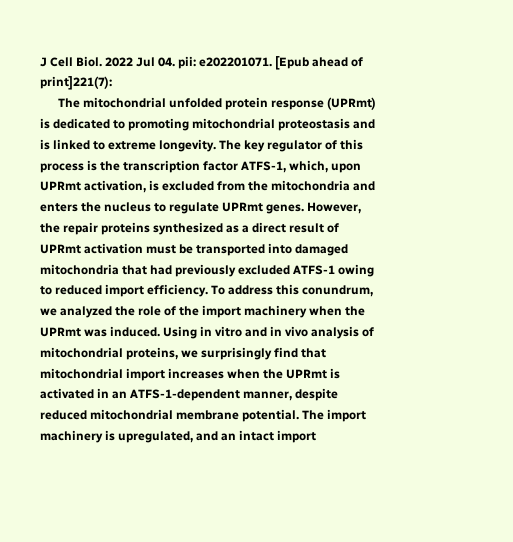J Cell Biol. 2022 Jul 04. pii: e202201071. [Epub ahead of print]221(7):
      The mitochondrial unfolded protein response (UPRmt) is dedicated to promoting mitochondrial proteostasis and is linked to extreme longevity. The key regulator of this process is the transcription factor ATFS-1, which, upon UPRmt activation, is excluded from the mitochondria and enters the nucleus to regulate UPRmt genes. However, the repair proteins synthesized as a direct result of UPRmt activation must be transported into damaged mitochondria that had previously excluded ATFS-1 owing to reduced import efficiency. To address this conundrum, we analyzed the role of the import machinery when the UPRmt was induced. Using in vitro and in vivo analysis of mitochondrial proteins, we surprisingly find that mitochondrial import increases when the UPRmt is activated in an ATFS-1-dependent manner, despite reduced mitochondrial membrane potential. The import machinery is upregulated, and an intact import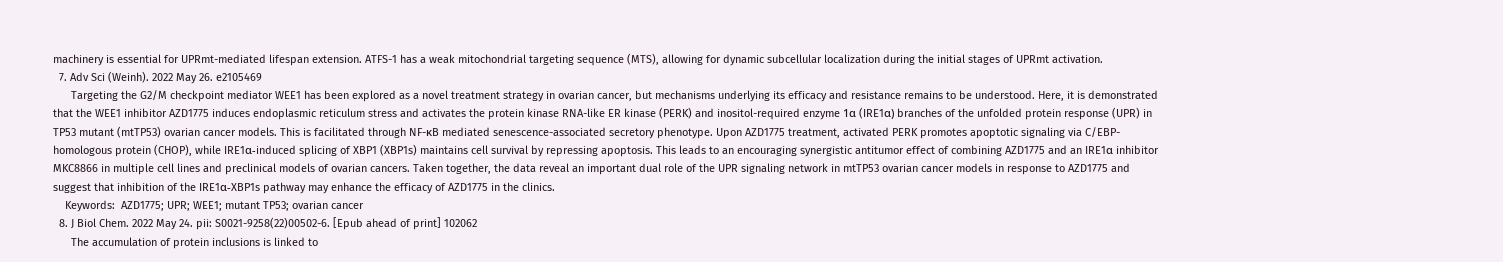machinery is essential for UPRmt-mediated lifespan extension. ATFS-1 has a weak mitochondrial targeting sequence (MTS), allowing for dynamic subcellular localization during the initial stages of UPRmt activation.
  7. Adv Sci (Weinh). 2022 May 26. e2105469
      Targeting the G2/M checkpoint mediator WEE1 has been explored as a novel treatment strategy in ovarian cancer, but mechanisms underlying its efficacy and resistance remains to be understood. Here, it is demonstrated that the WEE1 inhibitor AZD1775 induces endoplasmic reticulum stress and activates the protein kinase RNA-like ER kinase (PERK) and inositol-required enzyme 1α (IRE1α) branches of the unfolded protein response (UPR) in TP53 mutant (mtTP53) ovarian cancer models. This is facilitated through NF-κB mediated senescence-associated secretory phenotype. Upon AZD1775 treatment, activated PERK promotes apoptotic signaling via C/EBP-homologous protein (CHOP), while IRE1α-induced splicing of XBP1 (XBP1s) maintains cell survival by repressing apoptosis. This leads to an encouraging synergistic antitumor effect of combining AZD1775 and an IRE1α inhibitor MKC8866 in multiple cell lines and preclinical models of ovarian cancers. Taken together, the data reveal an important dual role of the UPR signaling network in mtTP53 ovarian cancer models in response to AZD1775 and suggest that inhibition of the IRE1α-XBP1s pathway may enhance the efficacy of AZD1775 in the clinics.
    Keywords:  AZD1775; UPR; WEE1; mutant TP53; ovarian cancer
  8. J Biol Chem. 2022 May 24. pii: S0021-9258(22)00502-6. [Epub ahead of print] 102062
      The accumulation of protein inclusions is linked to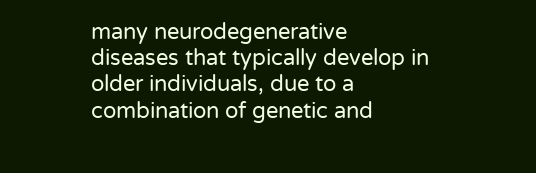many neurodegenerative diseases that typically develop in older individuals, due to a combination of genetic and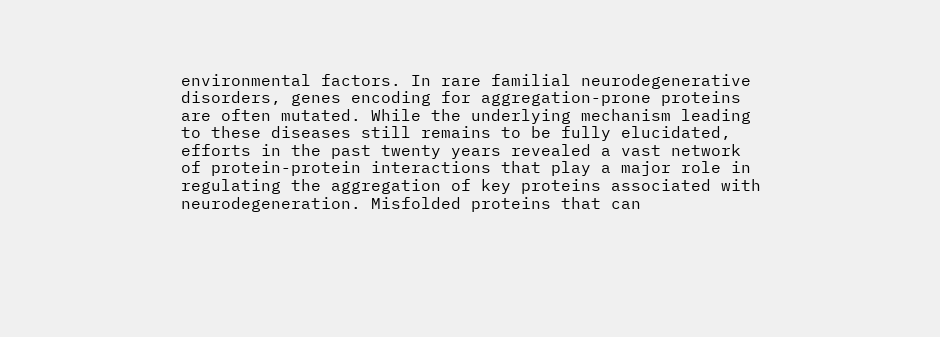environmental factors. In rare familial neurodegenerative disorders, genes encoding for aggregation-prone proteins are often mutated. While the underlying mechanism leading to these diseases still remains to be fully elucidated, efforts in the past twenty years revealed a vast network of protein-protein interactions that play a major role in regulating the aggregation of key proteins associated with neurodegeneration. Misfolded proteins that can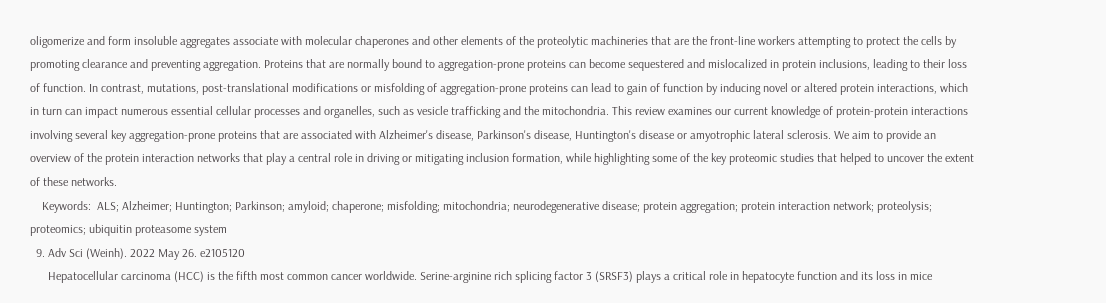oligomerize and form insoluble aggregates associate with molecular chaperones and other elements of the proteolytic machineries that are the front-line workers attempting to protect the cells by promoting clearance and preventing aggregation. Proteins that are normally bound to aggregation-prone proteins can become sequestered and mislocalized in protein inclusions, leading to their loss of function. In contrast, mutations, post-translational modifications or misfolding of aggregation-prone proteins can lead to gain of function by inducing novel or altered protein interactions, which in turn can impact numerous essential cellular processes and organelles, such as vesicle trafficking and the mitochondria. This review examines our current knowledge of protein-protein interactions involving several key aggregation-prone proteins that are associated with Alzheimer's disease, Parkinson's disease, Huntington's disease or amyotrophic lateral sclerosis. We aim to provide an overview of the protein interaction networks that play a central role in driving or mitigating inclusion formation, while highlighting some of the key proteomic studies that helped to uncover the extent of these networks.
    Keywords:  ALS; Alzheimer; Huntington; Parkinson; amyloid; chaperone; misfolding; mitochondria; neurodegenerative disease; protein aggregation; protein interaction network; proteolysis; proteomics; ubiquitin proteasome system
  9. Adv Sci (Weinh). 2022 May 26. e2105120
      Hepatocellular carcinoma (HCC) is the fifth most common cancer worldwide. Serine-arginine rich splicing factor 3 (SRSF3) plays a critical role in hepatocyte function and its loss in mice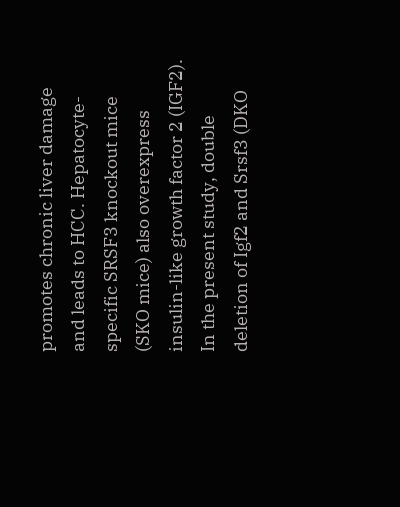promotes chronic liver damage and leads to HCC. Hepatocyte-specific SRSF3 knockout mice (SKO mice) also overexpress insulin-like growth factor 2 (IGF2). In the present study, double deletion of Igf2 and Srsf3 (DKO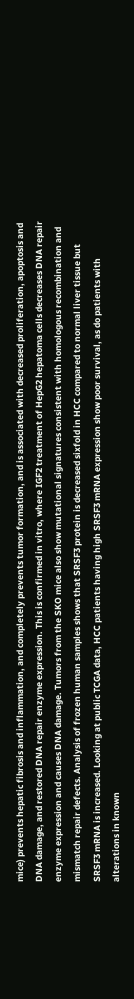mice) prevents hepatic fibrosis and inflammation, and completely prevents tumor formation, and is associated with decreased proliferation, apoptosis and DNA damage, and restored DNA repair enzyme expression. This is confirmed in vitro, where IGF2 treatment of HepG2 hepatoma cells decreases DNA repair enzyme expression and causes DNA damage. Tumors from the SKO mice also show mutational signatures consistent with homologous recombination and mismatch repair defects. Analysis of frozen human samples shows that SRSF3 protein is decreased sixfold in HCC compared to normal liver tissue but SRSF3 mRNA is increased. Looking at public TCGA data, HCC patients having high SRSF3 mRNA expression show poor survival, as do patients with alterations in known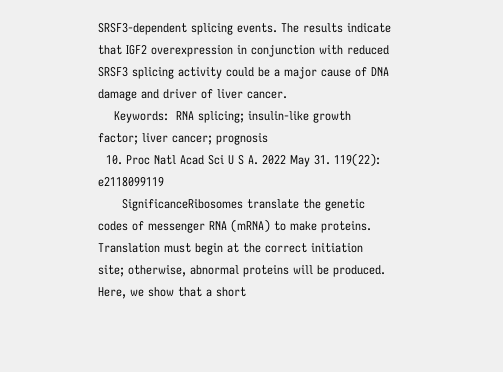SRSF3-dependent splicing events. The results indicate that IGF2 overexpression in conjunction with reduced SRSF3 splicing activity could be a major cause of DNA damage and driver of liver cancer.
    Keywords:  RNA splicing; insulin-like growth factor; liver cancer; prognosis
  10. Proc Natl Acad Sci U S A. 2022 May 31. 119(22): e2118099119
      SignificanceRibosomes translate the genetic codes of messenger RNA (mRNA) to make proteins. Translation must begin at the correct initiation site; otherwise, abnormal proteins will be produced. Here, we show that a short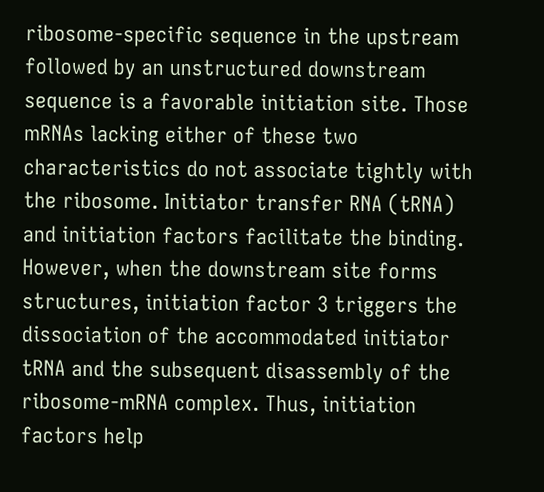ribosome-specific sequence in the upstream followed by an unstructured downstream sequence is a favorable initiation site. Those mRNAs lacking either of these two characteristics do not associate tightly with the ribosome. Initiator transfer RNA (tRNA) and initiation factors facilitate the binding. However, when the downstream site forms structures, initiation factor 3 triggers the dissociation of the accommodated initiator tRNA and the subsequent disassembly of the ribosome-mRNA complex. Thus, initiation factors help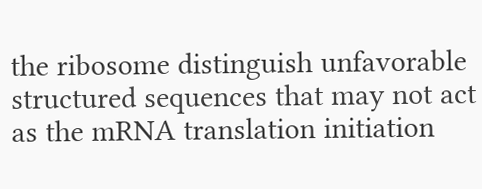the ribosome distinguish unfavorable structured sequences that may not act as the mRNA translation initiation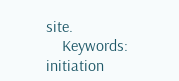site.
    Keywords:  initiation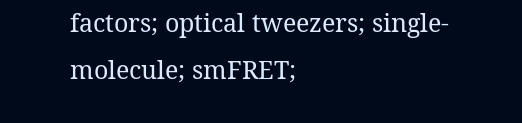factors; optical tweezers; single-molecule; smFRET;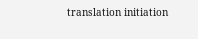translation initiation